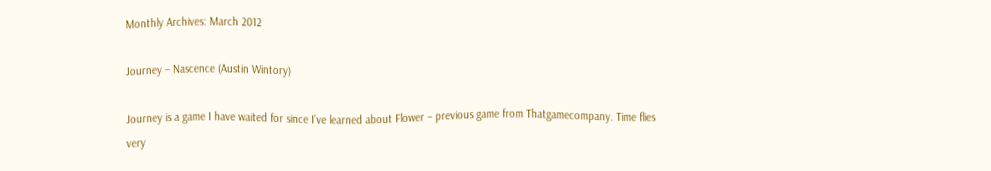Monthly Archives: March 2012

Journey – Nascence (Austin Wintory)

Journey is a game I have waited for since I’ve learned about Flower – previous game from Thatgamecompany. Time flies very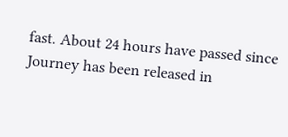fast. About 24 hours have passed since Journey has been released in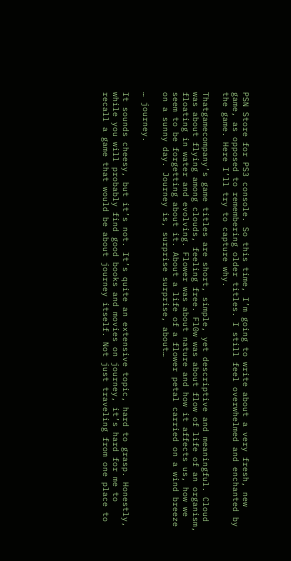PSN Store for PS3 console. So this time, I’m going to write about a very fresh, new game, as opposed to remembering older titles. I still feel overwhelmed and enchanted by the game. Here I’ll try to capture why.

Thatgamecompany’s game titles are short, simple, yet descriptive and meaningful. Cloud was about flying among clouds, feeling free. Fl0w was about flow of life of an organism, floating in water and evolving. Flower was about nature and how it affects us, how we seem to be forgetting about it. About a life of a flower petal carried on a wind breeze on a sunny day. Journey is, surprise surprise, about…

… journey.

It sounds cheesy, but it’s not. It’s quite an extensive topic, hard to grasp. Honestly, while you will probably find good books and movies on journey, it’s hard for me to recall a game that would be about journey itself. Not just traveling from one place to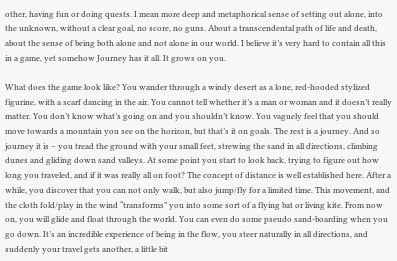other, having fun or doing quests. I mean more deep and metaphorical sense of setting out alone, into the unknown, without a clear goal, no score, no guns. About a transcendental path of life and death, about the sense of being both alone and not alone in our world. I believe it’s very hard to contain all this in a game, yet somehow Journey has it all. It grows on you.

What does the game look like? You wander through a windy desert as a lone, red-hooded stylized figurine, with a scarf dancing in the air. You cannot tell whether it’s a man or woman and it doesn’t really matter. You don’t know what’s going on and you shouldn’t know. You vaguely feel that you should move towards a mountain you see on the horizon, but that’s it on goals. The rest is a journey. And so journey it is – you tread the ground with your small feet, strewing the sand in all directions, climbing dunes and gliding down sand valleys. At some point you start to look back, trying to figure out how long you traveled, and if it was really all on foot? The concept of distance is well established here. After a while, you discover that you can not only walk, but also jump/fly for a limited time. This movement, and the cloth fold/play in the wind “transforms” you into some sort of a flying bat or living kite. From now on, you will glide and float through the world. You can even do some pseudo sand-boarding when you go down. It’s an incredible experience of being in the flow, you steer naturally in all directions, and suddenly your travel gets another, a little bit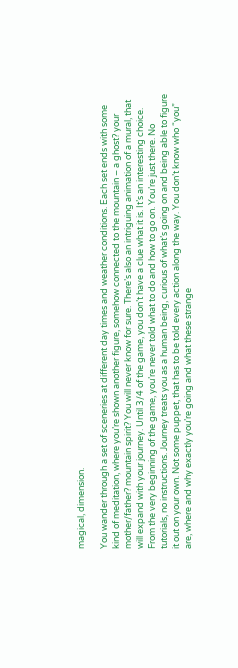magical, dimension.

You wander through a set of sceneries at different day times and weather conditions. Each set ends with some kind of meditation, where you’re shown another figure, somehow connected to the mountain – a ghost? your mother/father? mountain spirit? You will never know for sure. There’s also an intriguing animation of a mural, that will expand with your journey. Until 3/4 of the game, you don’t have a clue what it is. It’s an interesting choice. From the very beginning of the game, you’re never told what to do and how to go on. You’re just there. No tutorials, no instructions. Journey treats you as a human being, curious of what’s going on and being able to figure it out on your own. Not some puppet, that has to be told every action along the way. You don’t know who “you” are, where and why exactly you’re going and what these strange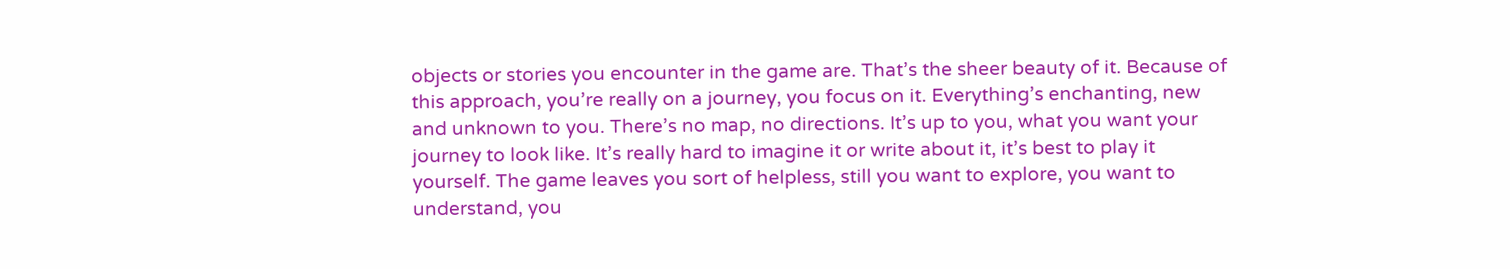objects or stories you encounter in the game are. That’s the sheer beauty of it. Because of this approach, you’re really on a journey, you focus on it. Everything’s enchanting, new and unknown to you. There’s no map, no directions. It’s up to you, what you want your journey to look like. It’s really hard to imagine it or write about it, it’s best to play it yourself. The game leaves you sort of helpless, still you want to explore, you want to understand, you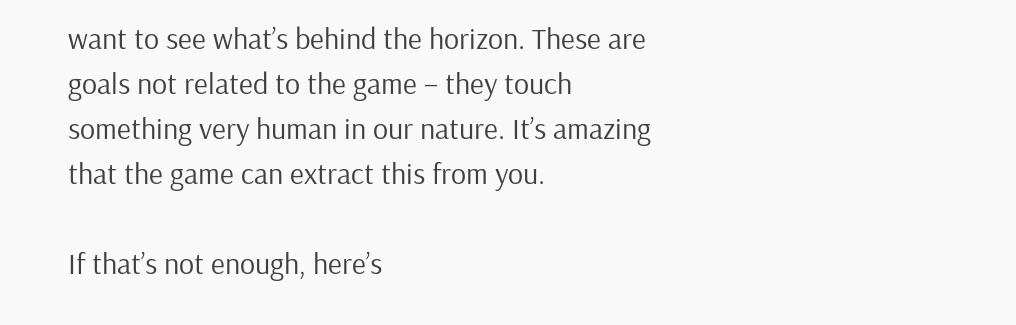want to see what’s behind the horizon. These are goals not related to the game – they touch something very human in our nature. It’s amazing that the game can extract this from you.

If that’s not enough, here’s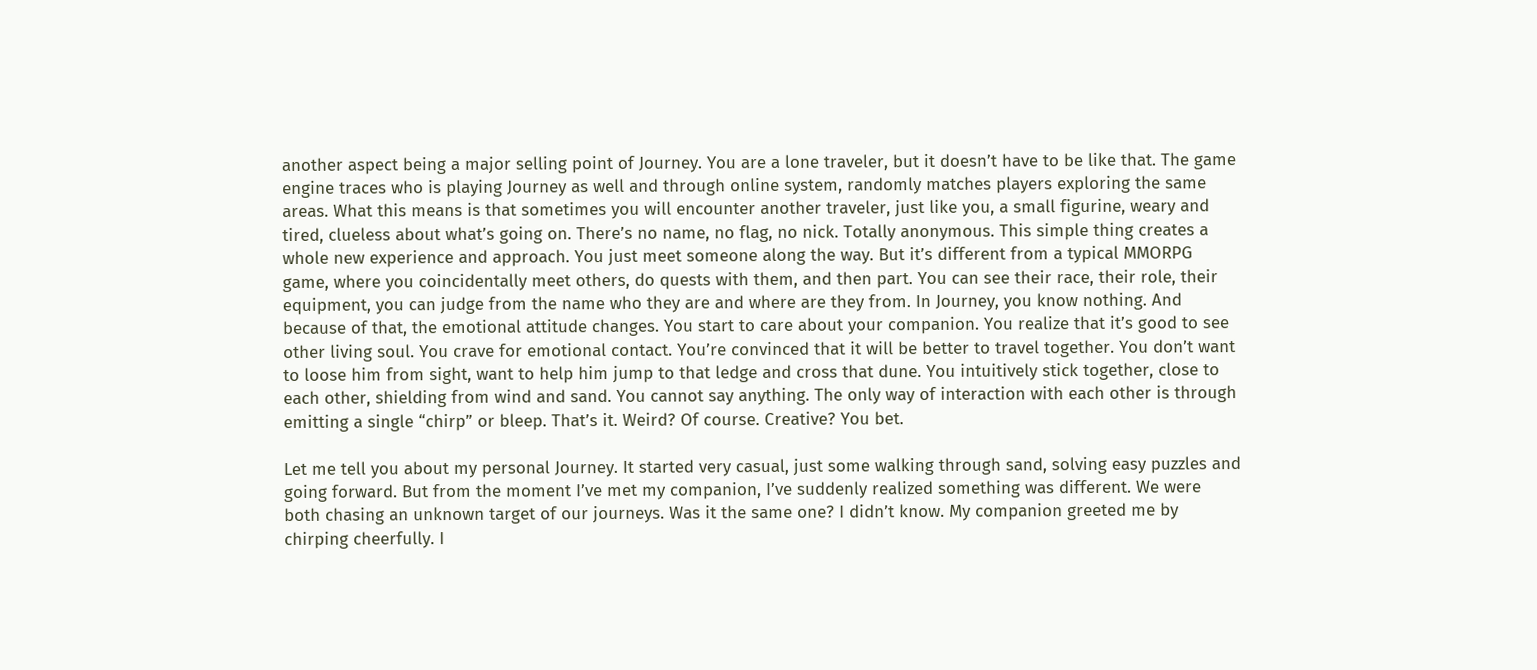another aspect being a major selling point of Journey. You are a lone traveler, but it doesn’t have to be like that. The game engine traces who is playing Journey as well and through online system, randomly matches players exploring the same areas. What this means is that sometimes you will encounter another traveler, just like you, a small figurine, weary and tired, clueless about what’s going on. There’s no name, no flag, no nick. Totally anonymous. This simple thing creates a whole new experience and approach. You just meet someone along the way. But it’s different from a typical MMORPG game, where you coincidentally meet others, do quests with them, and then part. You can see their race, their role, their equipment, you can judge from the name who they are and where are they from. In Journey, you know nothing. And because of that, the emotional attitude changes. You start to care about your companion. You realize that it’s good to see other living soul. You crave for emotional contact. You’re convinced that it will be better to travel together. You don’t want to loose him from sight, want to help him jump to that ledge and cross that dune. You intuitively stick together, close to each other, shielding from wind and sand. You cannot say anything. The only way of interaction with each other is through emitting a single “chirp” or bleep. That’s it. Weird? Of course. Creative? You bet.

Let me tell you about my personal Journey. It started very casual, just some walking through sand, solving easy puzzles and going forward. But from the moment I’ve met my companion, I’ve suddenly realized something was different. We were both chasing an unknown target of our journeys. Was it the same one? I didn’t know. My companion greeted me by chirping cheerfully. I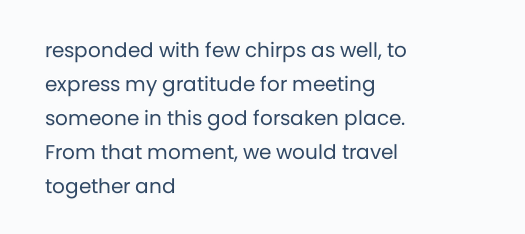responded with few chirps as well, to express my gratitude for meeting someone in this god forsaken place. From that moment, we would travel together and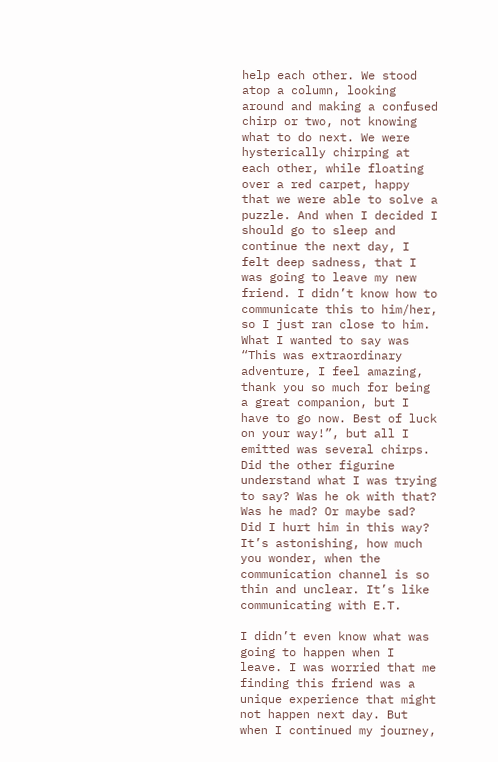help each other. We stood atop a column, looking around and making a confused chirp or two, not knowing what to do next. We were hysterically chirping at each other, while floating over a red carpet, happy that we were able to solve a puzzle. And when I decided I should go to sleep and continue the next day, I felt deep sadness, that I was going to leave my new friend. I didn’t know how to communicate this to him/her, so I just ran close to him. What I wanted to say was “This was extraordinary adventure, I feel amazing, thank you so much for being a great companion, but I have to go now. Best of luck on your way!”, but all I emitted was several chirps. Did the other figurine understand what I was trying to say? Was he ok with that? Was he mad? Or maybe sad? Did I hurt him in this way? It’s astonishing, how much you wonder, when the communication channel is so thin and unclear. It’s like communicating with E.T.

I didn’t even know what was going to happen when I leave. I was worried that me finding this friend was a unique experience that might not happen next day. But when I continued my journey,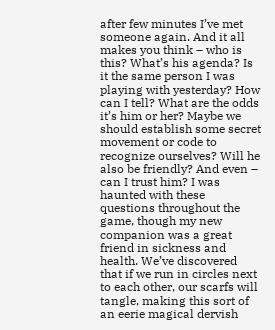after few minutes I’ve met someone again. And it all makes you think – who is this? What’s his agenda? Is it the same person I was playing with yesterday? How can I tell? What are the odds it’s him or her? Maybe we should establish some secret movement or code to recognize ourselves? Will he also be friendly? And even – can I trust him? I was haunted with these questions throughout the game, though my new companion was a great friend in sickness and health. We’ve discovered that if we run in circles next to each other, our scarfs will tangle, making this sort of an eerie magical dervish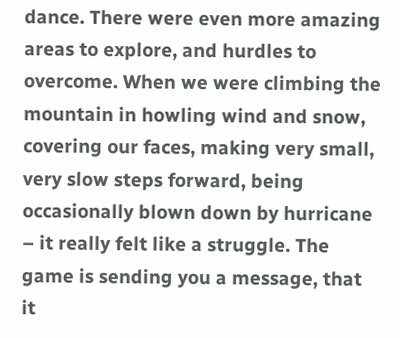dance. There were even more amazing areas to explore, and hurdles to overcome. When we were climbing the mountain in howling wind and snow, covering our faces, making very small, very slow steps forward, being occasionally blown down by hurricane – it really felt like a struggle. The game is sending you a message, that it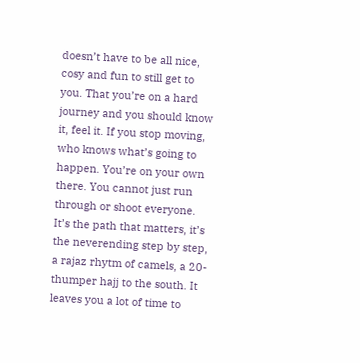doesn’t have to be all nice, cosy and fun to still get to you. That you’re on a hard journey and you should know it, feel it. If you stop moving, who knows what’s going to happen. You’re on your own there. You cannot just run through or shoot everyone. It’s the path that matters, it’s the neverending step by step, a rajaz rhytm of camels, a 20-thumper hajj to the south. It leaves you a lot of time to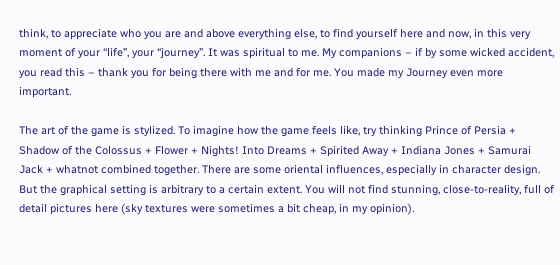think, to appreciate who you are and above everything else, to find yourself here and now, in this very moment of your “life”, your “journey”. It was spiritual to me. My companions – if by some wicked accident, you read this – thank you for being there with me and for me. You made my Journey even more important.

The art of the game is stylized. To imagine how the game feels like, try thinking Prince of Persia + Shadow of the Colossus + Flower + Nights! Into Dreams + Spirited Away + Indiana Jones + Samurai Jack + whatnot combined together. There are some oriental influences, especially in character design. But the graphical setting is arbitrary to a certain extent. You will not find stunning, close-to-reality, full of detail pictures here (sky textures were sometimes a bit cheap, in my opinion).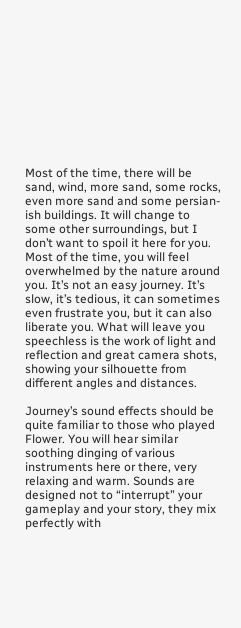Most of the time, there will be sand, wind, more sand, some rocks, even more sand and some persian-ish buildings. It will change to some other surroundings, but I don’t want to spoil it here for you. Most of the time, you will feel overwhelmed by the nature around you. It’s not an easy journey. It’s slow, it’s tedious, it can sometimes even frustrate you, but it can also liberate you. What will leave you speechless is the work of light and reflection and great camera shots, showing your silhouette from different angles and distances.

Journey’s sound effects should be quite familiar to those who played Flower. You will hear similar soothing dinging of various instruments here or there, very relaxing and warm. Sounds are designed not to “interrupt” your gameplay and your story, they mix perfectly with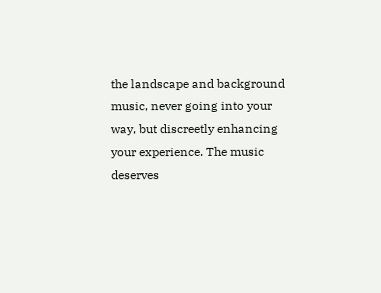the landscape and background music, never going into your way, but discreetly enhancing your experience. The music deserves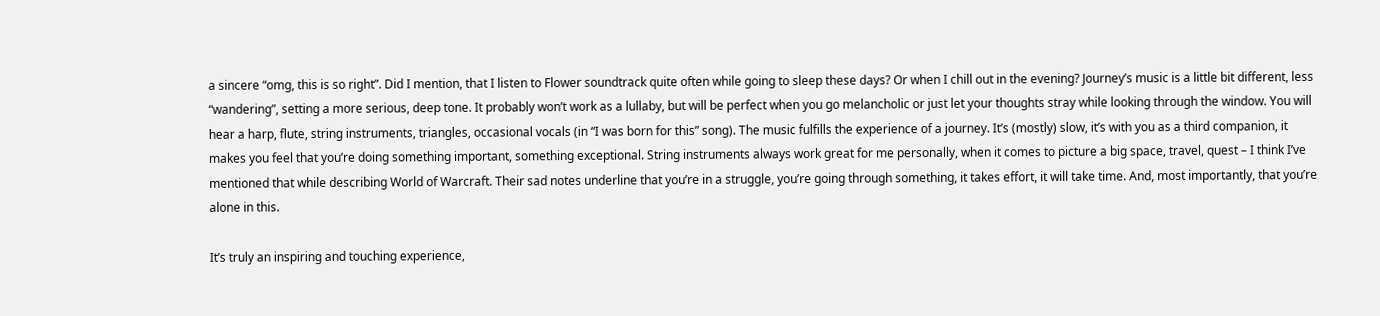a sincere “omg, this is so right”. Did I mention, that I listen to Flower soundtrack quite often while going to sleep these days? Or when I chill out in the evening? Journey’s music is a little bit different, less “wandering”, setting a more serious, deep tone. It probably won’t work as a lullaby, but will be perfect when you go melancholic or just let your thoughts stray while looking through the window. You will hear a harp, flute, string instruments, triangles, occasional vocals (in “I was born for this” song). The music fulfills the experience of a journey. It’s (mostly) slow, it’s with you as a third companion, it makes you feel that you’re doing something important, something exceptional. String instruments always work great for me personally, when it comes to picture a big space, travel, quest – I think I’ve mentioned that while describing World of Warcraft. Their sad notes underline that you’re in a struggle, you’re going through something, it takes effort, it will take time. And, most importantly, that you’re alone in this.

It’s truly an inspiring and touching experience,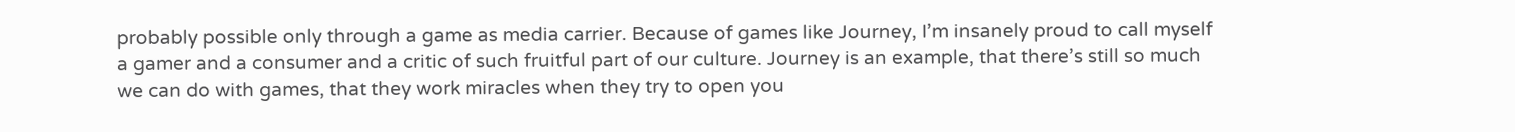probably possible only through a game as media carrier. Because of games like Journey, I’m insanely proud to call myself a gamer and a consumer and a critic of such fruitful part of our culture. Journey is an example, that there’s still so much we can do with games, that they work miracles when they try to open you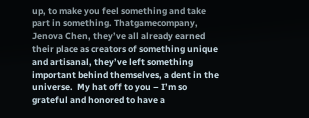up, to make you feel something and take part in something. Thatgamecompany, Jenova Chen, they’ve all already earned their place as creators of something unique and artisanal, they’ve left something important behind themselves, a dent in the universe.  My hat off to you – I’m so grateful and honored to have a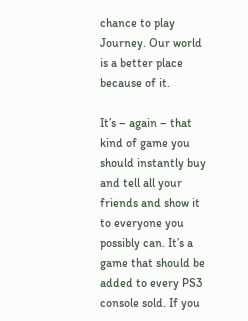chance to play Journey. Our world is a better place because of it.

It’s – again – that kind of game you should instantly buy and tell all your friends and show it to everyone you possibly can. It’s a game that should be added to every PS3 console sold. If you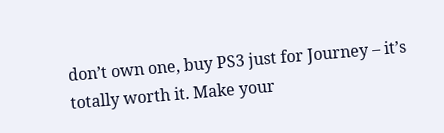don’t own one, buy PS3 just for Journey – it’s totally worth it. Make your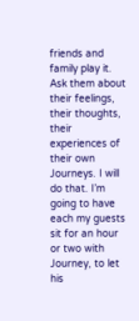friends and family play it. Ask them about their feelings, their thoughts, their experiences of their own Journeys. I will do that. I’m going to have each my guests sit for an hour or two with Journey, to let his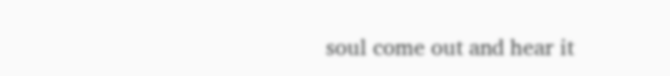soul come out and hear it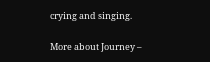crying and singing.

More about Journey –